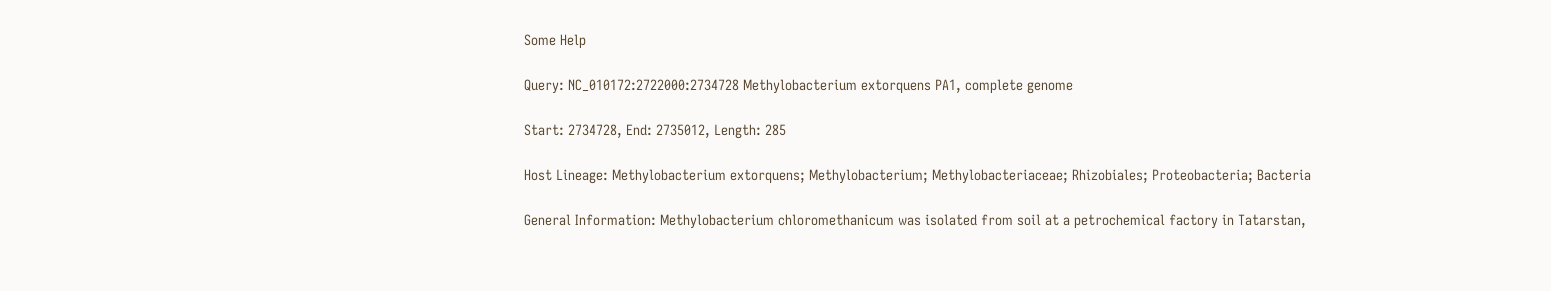Some Help

Query: NC_010172:2722000:2734728 Methylobacterium extorquens PA1, complete genome

Start: 2734728, End: 2735012, Length: 285

Host Lineage: Methylobacterium extorquens; Methylobacterium; Methylobacteriaceae; Rhizobiales; Proteobacteria; Bacteria

General Information: Methylobacterium chloromethanicum was isolated from soil at a petrochemical factory in Tatarstan,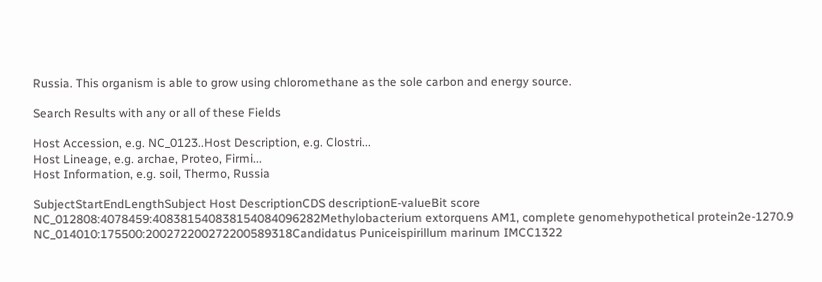Russia. This organism is able to grow using chloromethane as the sole carbon and energy source.

Search Results with any or all of these Fields

Host Accession, e.g. NC_0123..Host Description, e.g. Clostri...
Host Lineage, e.g. archae, Proteo, Firmi...
Host Information, e.g. soil, Thermo, Russia

SubjectStartEndLengthSubject Host DescriptionCDS descriptionE-valueBit score
NC_012808:4078459:408381540838154084096282Methylobacterium extorquens AM1, complete genomehypothetical protein2e-1270.9
NC_014010:175500:200272200272200589318Candidatus Puniceispirillum marinum IMCC1322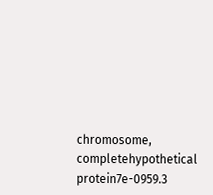chromosome, completehypothetical protein7e-0959.3